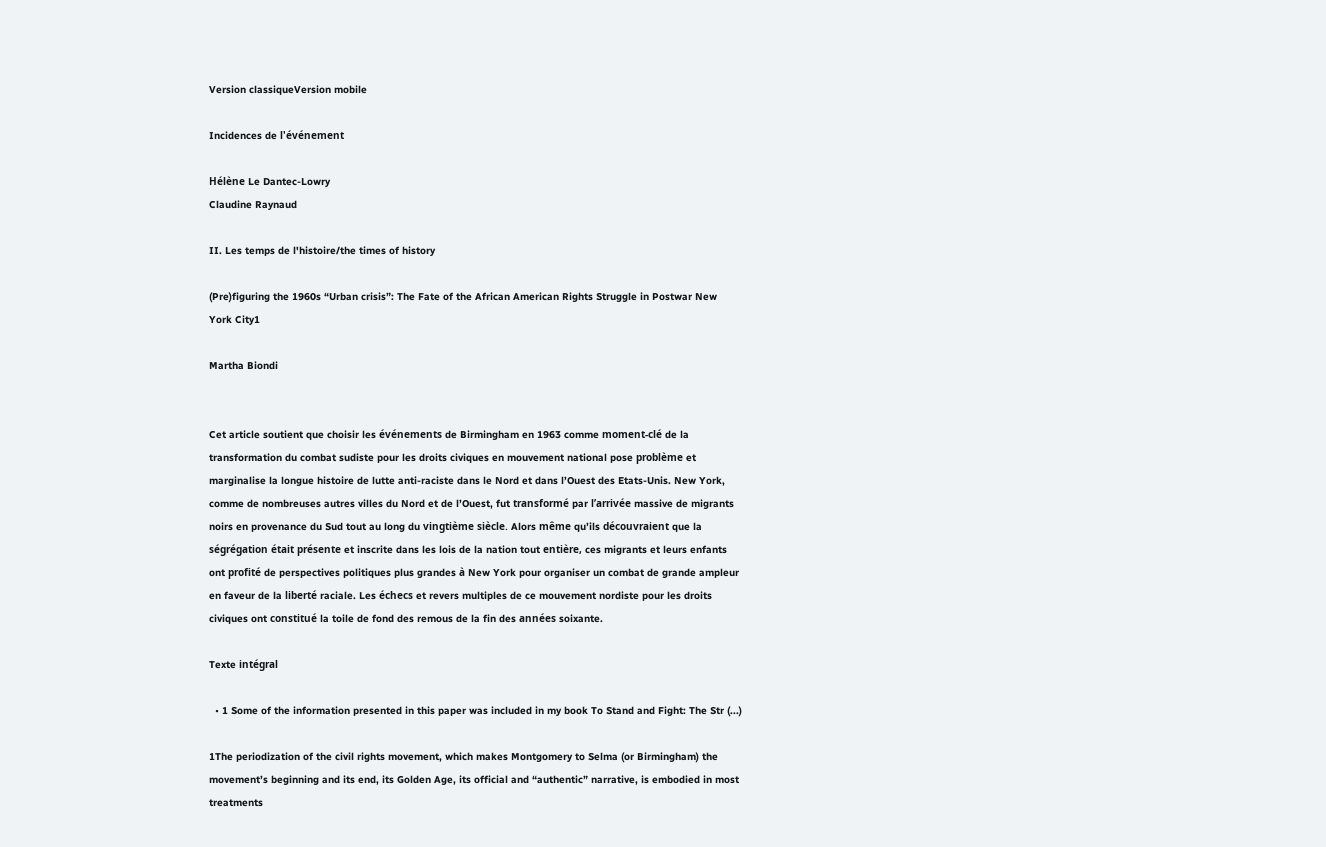Version classiqueVersion mobile

Incidences de l'événement

Hélène Le Dantec-Lowry
Claudine Raynaud

II. Les temps de l'histoire/the times of history

(Pre)figuring the 1960s “Urban crisis”: The Fate of the African American Rights Struggle in Postwar New York City1

Martha Biondi


Cet article soutient que choisir les événements de Birmingham en 1963 comme moment-clé de la transformation du combat sudiste pour les droits civiques en mouvement national pose problème et marginalise la longue histoire de lutte anti-raciste dans le Nord et dans l’Ouest des Etats-Unis. New York, comme de nombreuses autres villes du Nord et de l’Ouest, fut transformé par l’arrivée massive de migrants noirs en provenance du Sud tout au long du vingtième siècle. Alors même qu’ils découvraient que la ségrégation était présente et inscrite dans les lois de la nation tout entière, ces migrants et leurs enfants ont profité de perspectives politiques plus grandes à New York pour organiser un combat de grande ampleur en faveur de la liberté raciale. Les échecs et revers multiples de ce mouvement nordiste pour les droits civiques ont constitué la toile de fond des remous de la fin des années soixante.

Texte intégral

  • 1 Some of the information presented in this paper was included in my book To Stand and Fight: The Str (...)

1The periodization of the civil rights movement, which makes Montgomery to Selma (or Birmingham) the movement’s beginning and its end, its Golden Age, its official and “authentic” narrative, is embodied in most treatments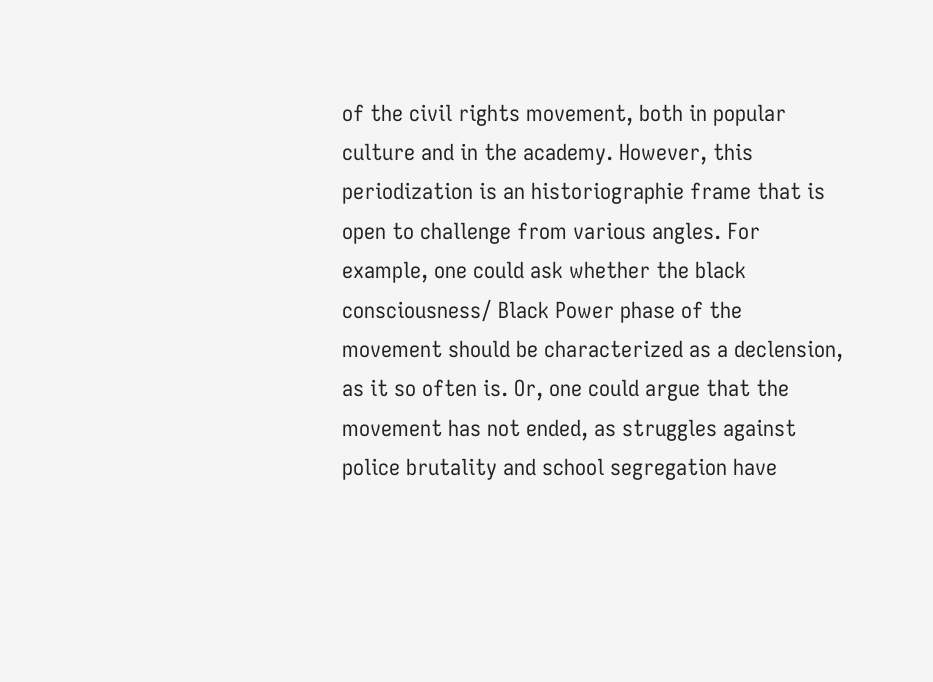of the civil rights movement, both in popular culture and in the academy. However, this periodization is an historiographie frame that is open to challenge from various angles. For example, one could ask whether the black consciousness/ Black Power phase of the movement should be characterized as a declension, as it so often is. Or, one could argue that the movement has not ended, as struggles against police brutality and school segregation have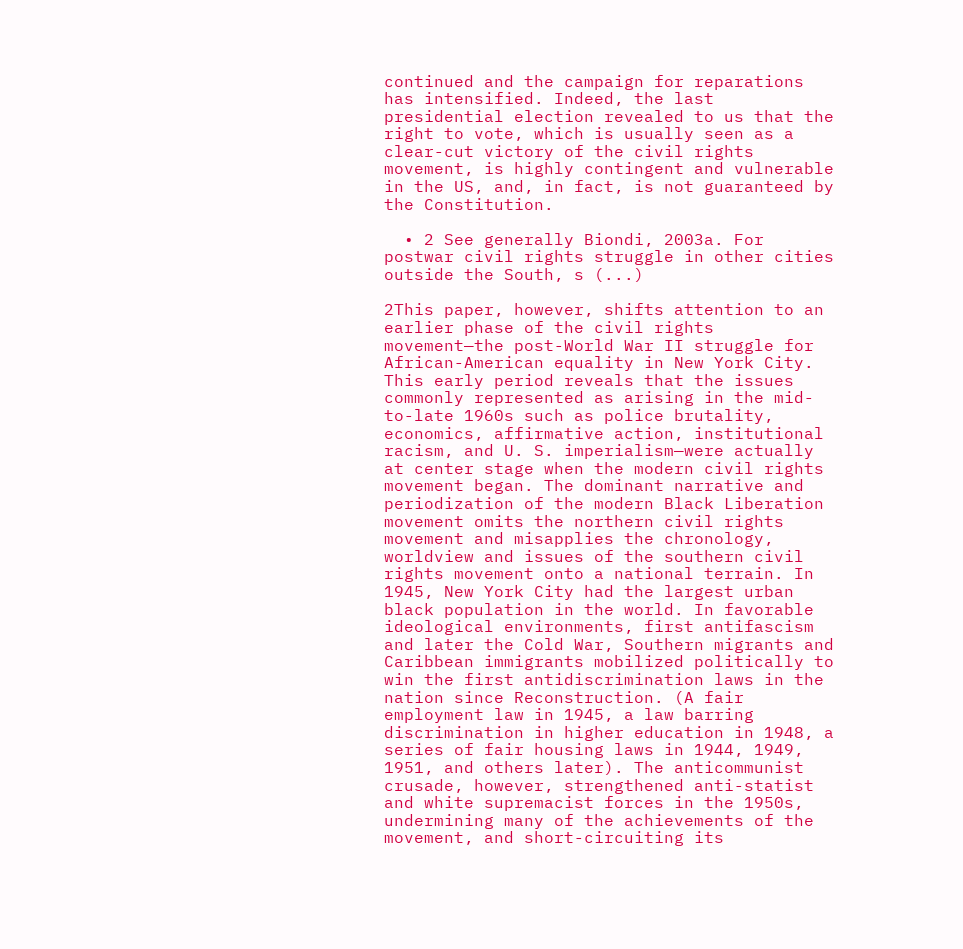continued and the campaign for reparations has intensified. Indeed, the last presidential election revealed to us that the right to vote, which is usually seen as a clear-cut victory of the civil rights movement, is highly contingent and vulnerable in the US, and, in fact, is not guaranteed by the Constitution.

  • 2 See generally Biondi, 2003a. For postwar civil rights struggle in other cities outside the South, s (...)

2This paper, however, shifts attention to an earlier phase of the civil rights movement—the post-World War II struggle for African-American equality in New York City. This early period reveals that the issues commonly represented as arising in the mid-to-late 1960s such as police brutality, economics, affirmative action, institutional racism, and U. S. imperialism—were actually at center stage when the modern civil rights movement began. The dominant narrative and periodization of the modern Black Liberation movement omits the northern civil rights movement and misapplies the chronology, worldview and issues of the southern civil rights movement onto a national terrain. In 1945, New York City had the largest urban black population in the world. In favorable ideological environments, first antifascism and later the Cold War, Southern migrants and Caribbean immigrants mobilized politically to win the first antidiscrimination laws in the nation since Reconstruction. (A fair employment law in 1945, a law barring discrimination in higher education in 1948, a series of fair housing laws in 1944, 1949, 1951, and others later). The anticommunist crusade, however, strengthened anti-statist and white supremacist forces in the 1950s, undermining many of the achievements of the movement, and short-circuiting its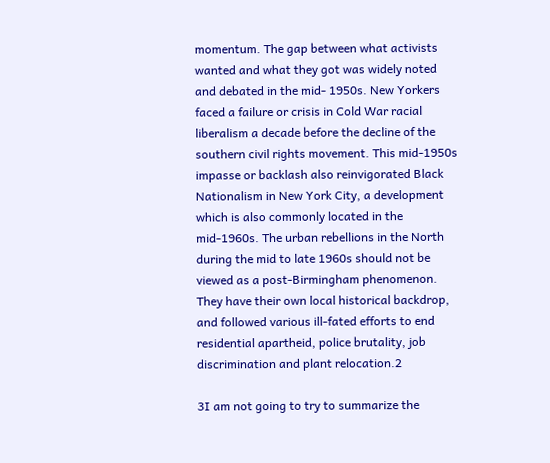momentum. The gap between what activists wanted and what they got was widely noted and debated in the mid- 1950s. New Yorkers faced a failure or crisis in Cold War racial liberalism a decade before the decline of the southern civil rights movement. This mid-1950s impasse or backlash also reinvigorated Black Nationalism in New York City, a development which is also commonly located in the mid-1960s. The urban rebellions in the North during the mid to late 1960s should not be viewed as a post-Birmingham phenomenon. They have their own local historical backdrop, and followed various ill-fated efforts to end residential apartheid, police brutality, job discrimination and plant relocation.2

3I am not going to try to summarize the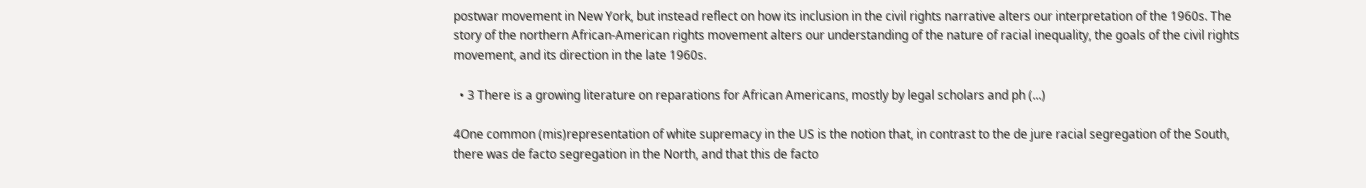postwar movement in New York, but instead reflect on how its inclusion in the civil rights narrative alters our interpretation of the 1960s. The story of the northern African-American rights movement alters our understanding of the nature of racial inequality, the goals of the civil rights movement, and its direction in the late 1960s.

  • 3 There is a growing literature on reparations for African Americans, mostly by legal scholars and ph (...)

4One common (mis)representation of white supremacy in the US is the notion that, in contrast to the de jure racial segregation of the South, there was de facto segregation in the North, and that this de facto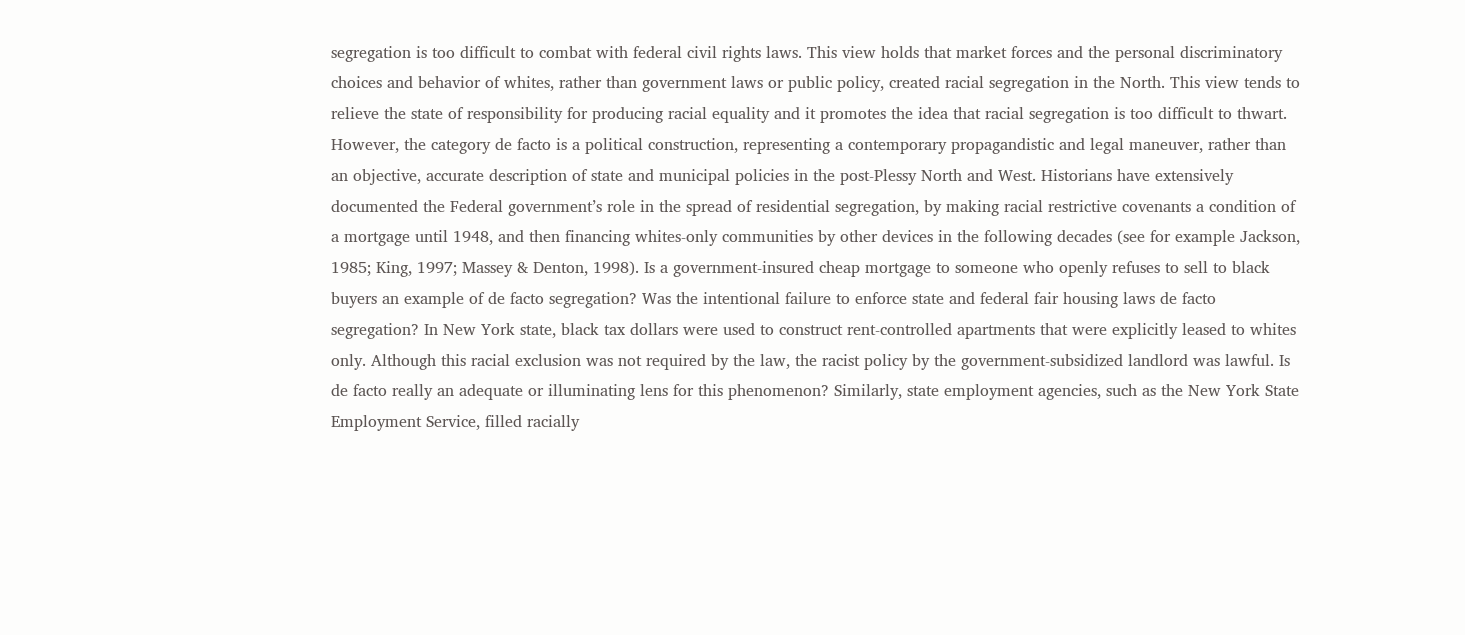segregation is too difficult to combat with federal civil rights laws. This view holds that market forces and the personal discriminatory choices and behavior of whites, rather than government laws or public policy, created racial segregation in the North. This view tends to relieve the state of responsibility for producing racial equality and it promotes the idea that racial segregation is too difficult to thwart. However, the category de facto is a political construction, representing a contemporary propagandistic and legal maneuver, rather than an objective, accurate description of state and municipal policies in the post-Plessy North and West. Historians have extensively documented the Federal government’s role in the spread of residential segregation, by making racial restrictive covenants a condition of a mortgage until 1948, and then financing whites-only communities by other devices in the following decades (see for example Jackson, 1985; King, 1997; Massey & Denton, 1998). Is a government-insured cheap mortgage to someone who openly refuses to sell to black buyers an example of de facto segregation? Was the intentional failure to enforce state and federal fair housing laws de facto segregation? In New York state, black tax dollars were used to construct rent-controlled apartments that were explicitly leased to whites only. Although this racial exclusion was not required by the law, the racist policy by the government-subsidized landlord was lawful. Is de facto really an adequate or illuminating lens for this phenomenon? Similarly, state employment agencies, such as the New York State Employment Service, filled racially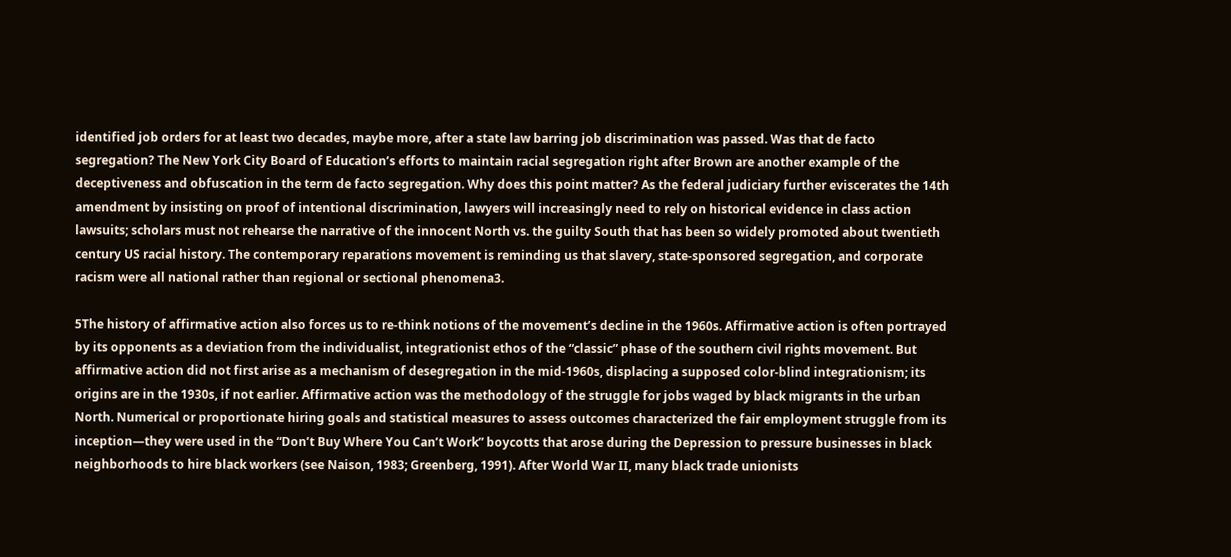identified job orders for at least two decades, maybe more, after a state law barring job discrimination was passed. Was that de facto segregation? The New York City Board of Education’s efforts to maintain racial segregation right after Brown are another example of the deceptiveness and obfuscation in the term de facto segregation. Why does this point matter? As the federal judiciary further eviscerates the 14th amendment by insisting on proof of intentional discrimination, lawyers will increasingly need to rely on historical evidence in class action lawsuits; scholars must not rehearse the narrative of the innocent North vs. the guilty South that has been so widely promoted about twentieth century US racial history. The contemporary reparations movement is reminding us that slavery, state-sponsored segregation, and corporate racism were all national rather than regional or sectional phenomena3.

5The history of affirmative action also forces us to re-think notions of the movement’s decline in the 1960s. Affirmative action is often portrayed by its opponents as a deviation from the individualist, integrationist ethos of the “classic” phase of the southern civil rights movement. But affirmative action did not first arise as a mechanism of desegregation in the mid-1960s, displacing a supposed color-blind integrationism; its origins are in the 1930s, if not earlier. Affirmative action was the methodology of the struggle for jobs waged by black migrants in the urban North. Numerical or proportionate hiring goals and statistical measures to assess outcomes characterized the fair employment struggle from its inception—they were used in the “Don’t Buy Where You Can’t Work” boycotts that arose during the Depression to pressure businesses in black neighborhoods to hire black workers (see Naison, 1983; Greenberg, 1991). After World War II, many black trade unionists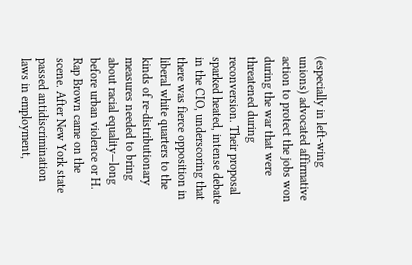(especially in left-wing unions) advocated affirmative action to protect the jobs won during the war that were threatened during reconversion. Their proposal sparked heated, intense debate in the CIO, underscoring that there was fierce opposition in liberal white quarters to the kinds of re-distributionary measures needed to bring about racial equality—long before urban violence or H. Rap Brown came on the scene. After New York state passed antidiscrimination laws in employment,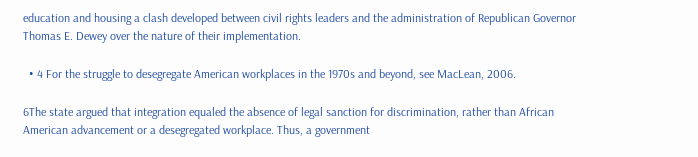education and housing a clash developed between civil rights leaders and the administration of Republican Governor Thomas E. Dewey over the nature of their implementation.

  • 4 For the struggle to desegregate American workplaces in the 1970s and beyond, see MacLean, 2006.

6The state argued that integration equaled the absence of legal sanction for discrimination, rather than African American advancement or a desegregated workplace. Thus, a government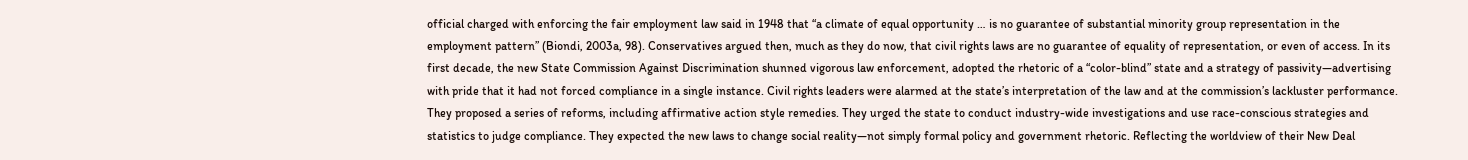official charged with enforcing the fair employment law said in 1948 that “a climate of equal opportunity … is no guarantee of substantial minority group representation in the employment pattern” (Biondi, 2003a, 98). Conservatives argued then, much as they do now, that civil rights laws are no guarantee of equality of representation, or even of access. In its first decade, the new State Commission Against Discrimination shunned vigorous law enforcement, adopted the rhetoric of a “color-blind” state and a strategy of passivity—advertising with pride that it had not forced compliance in a single instance. Civil rights leaders were alarmed at the state’s interpretation of the law and at the commission’s lackluster performance. They proposed a series of reforms, including affirmative action style remedies. They urged the state to conduct industry-wide investigations and use race-conscious strategies and statistics to judge compliance. They expected the new laws to change social reality—not simply formal policy and government rhetoric. Reflecting the worldview of their New Deal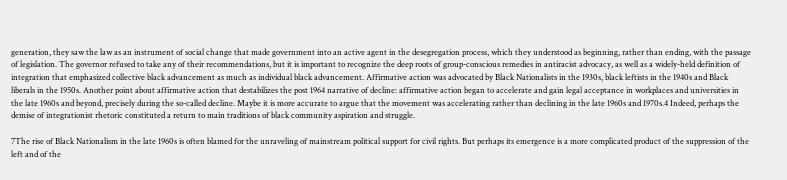generation, they saw the law as an instrument of social change that made government into an active agent in the desegregation process, which they understood as beginning, rather than ending, with the passage of legislation. The governor refused to take any of their recommendations, but it is important to recognize the deep roots of group-conscious remedies in antiracist advocacy, as well as a widely-held definition of integration that emphasized collective black advancement as much as individual black advancement. Affirmative action was advocated by Black Nationalists in the 1930s, black leftists in the 1940s and Black liberals in the 1950s. Another point about affirmative action that destabilizes the post 1964 narrative of decline: affirmative action began to accelerate and gain legal acceptance in workplaces and universities in the late 1960s and beyond, precisely during the so-called decline. Maybe it is more accurate to argue that the movement was accelerating rather than declining in the late 1960s and 1970s.4 Indeed, perhaps the demise of integrationist rhetoric constituted a return to main traditions of black community aspiration and struggle.

7The rise of Black Nationalism in the late 1960s is often blamed for the unraveling of mainstream political support for civil rights. But perhaps its emergence is a more complicated product of the suppression of the left and of the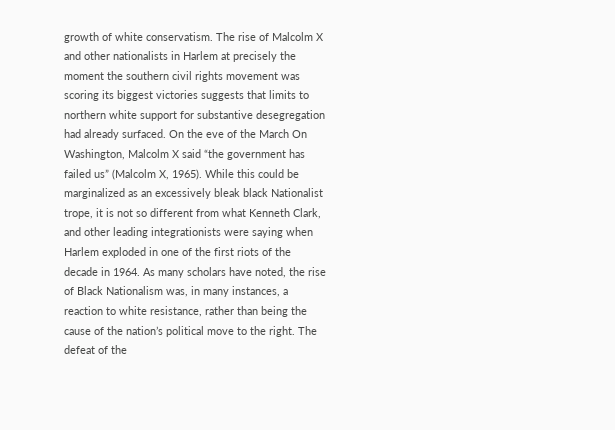growth of white conservatism. The rise of Malcolm X and other nationalists in Harlem at precisely the moment the southern civil rights movement was scoring its biggest victories suggests that limits to northern white support for substantive desegregation had already surfaced. On the eve of the March On Washington, Malcolm X said “the government has failed us” (Malcolm X, 1965). While this could be marginalized as an excessively bleak black Nationalist trope, it is not so different from what Kenneth Clark, and other leading integrationists were saying when Harlem exploded in one of the first riots of the decade in 1964. As many scholars have noted, the rise of Black Nationalism was, in many instances, a reaction to white resistance, rather than being the cause of the nation’s political move to the right. The defeat of the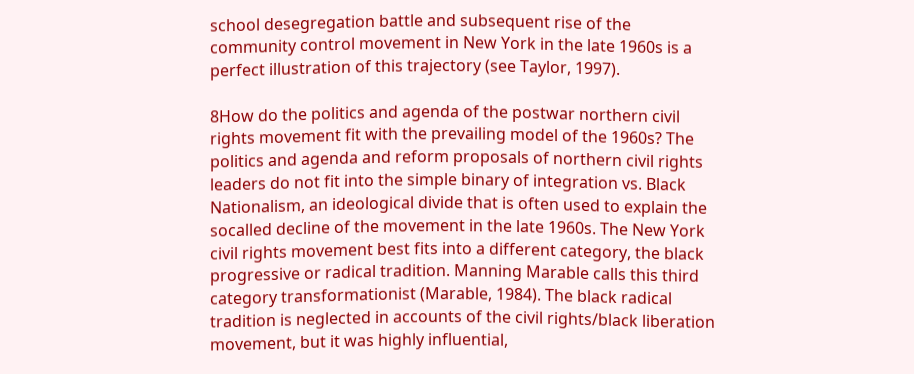school desegregation battle and subsequent rise of the community control movement in New York in the late 1960s is a perfect illustration of this trajectory (see Taylor, 1997).

8How do the politics and agenda of the postwar northern civil rights movement fit with the prevailing model of the 1960s? The politics and agenda and reform proposals of northern civil rights leaders do not fit into the simple binary of integration vs. Black Nationalism, an ideological divide that is often used to explain the socalled decline of the movement in the late 1960s. The New York civil rights movement best fits into a different category, the black progressive or radical tradition. Manning Marable calls this third category transformationist (Marable, 1984). The black radical tradition is neglected in accounts of the civil rights/black liberation movement, but it was highly influential,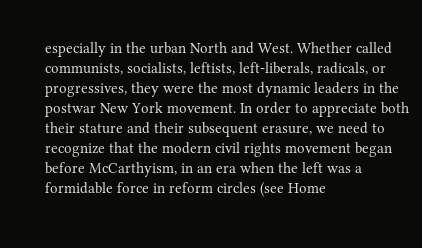especially in the urban North and West. Whether called communists, socialists, leftists, left-liberals, radicals, or progressives, they were the most dynamic leaders in the postwar New York movement. In order to appreciate both their stature and their subsequent erasure, we need to recognize that the modern civil rights movement began before McCarthyism, in an era when the left was a formidable force in reform circles (see Home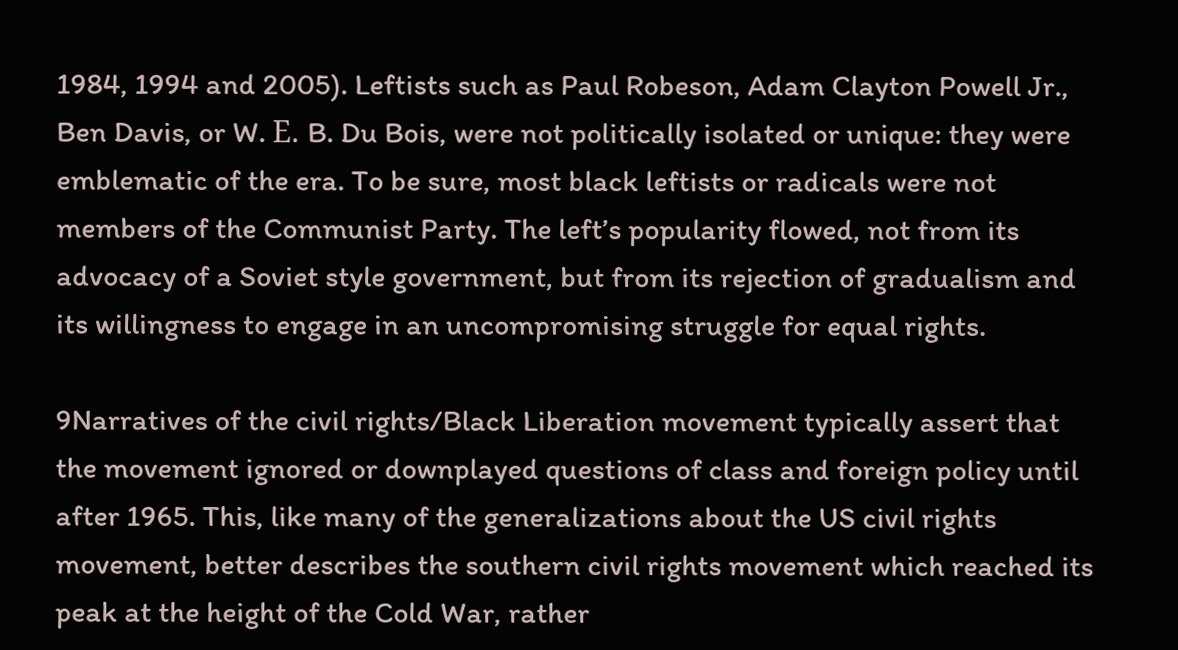1984, 1994 and 2005). Leftists such as Paul Robeson, Adam Clayton Powell Jr., Ben Davis, or W. Ε. B. Du Bois, were not politically isolated or unique: they were emblematic of the era. To be sure, most black leftists or radicals were not members of the Communist Party. The left’s popularity flowed, not from its advocacy of a Soviet style government, but from its rejection of gradualism and its willingness to engage in an uncompromising struggle for equal rights.

9Narratives of the civil rights/Black Liberation movement typically assert that the movement ignored or downplayed questions of class and foreign policy until after 1965. This, like many of the generalizations about the US civil rights movement, better describes the southern civil rights movement which reached its peak at the height of the Cold War, rather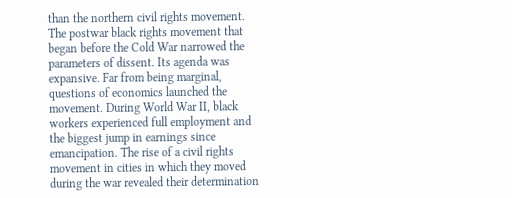than the northern civil rights movement. The postwar black rights movement that began before the Cold War narrowed the parameters of dissent. Its agenda was expansive. Far from being marginal, questions of economics launched the movement. During World War II, black workers experienced full employment and the biggest jump in earnings since emancipation. The rise of a civil rights movement in cities in which they moved during the war revealed their determination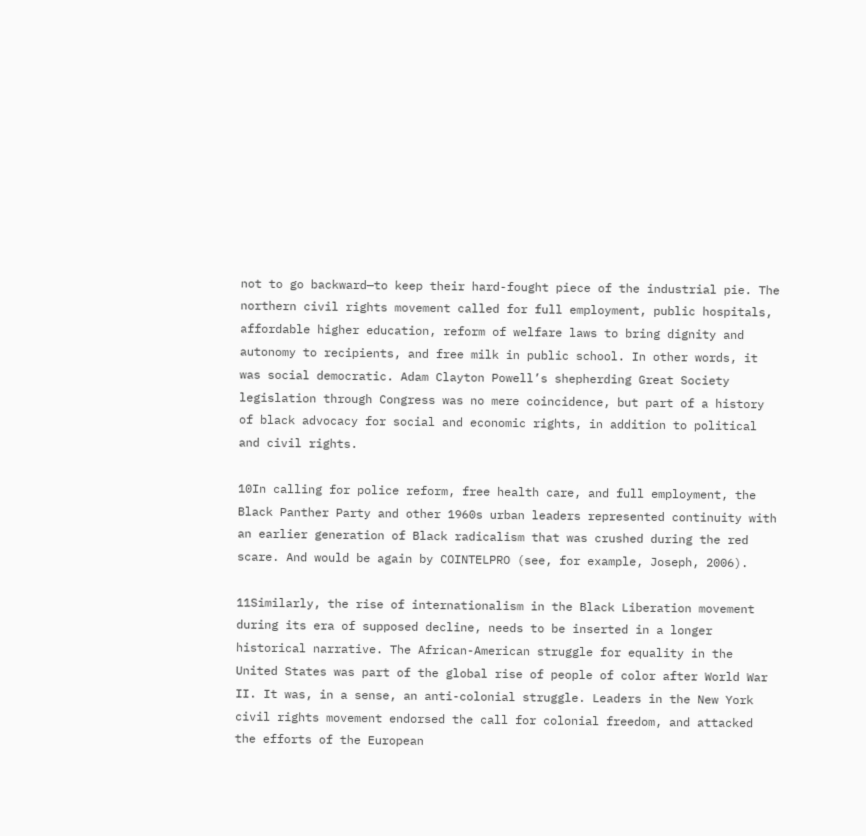not to go backward—to keep their hard-fought piece of the industrial pie. The northern civil rights movement called for full employment, public hospitals, affordable higher education, reform of welfare laws to bring dignity and autonomy to recipients, and free milk in public school. In other words, it was social democratic. Adam Clayton Powell’s shepherding Great Society legislation through Congress was no mere coincidence, but part of a history of black advocacy for social and economic rights, in addition to political and civil rights.

10In calling for police reform, free health care, and full employment, the Black Panther Party and other 1960s urban leaders represented continuity with an earlier generation of Black radicalism that was crushed during the red scare. And would be again by COINTELPRO (see, for example, Joseph, 2006).

11Similarly, the rise of internationalism in the Black Liberation movement during its era of supposed decline, needs to be inserted in a longer historical narrative. The African-American struggle for equality in the United States was part of the global rise of people of color after World War II. It was, in a sense, an anti-colonial struggle. Leaders in the New York civil rights movement endorsed the call for colonial freedom, and attacked the efforts of the European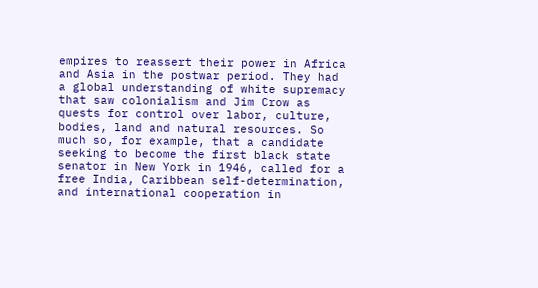empires to reassert their power in Africa and Asia in the postwar period. They had a global understanding of white supremacy that saw colonialism and Jim Crow as quests for control over labor, culture, bodies, land and natural resources. So much so, for example, that a candidate seeking to become the first black state senator in New York in 1946, called for a free India, Caribbean self-determination, and international cooperation in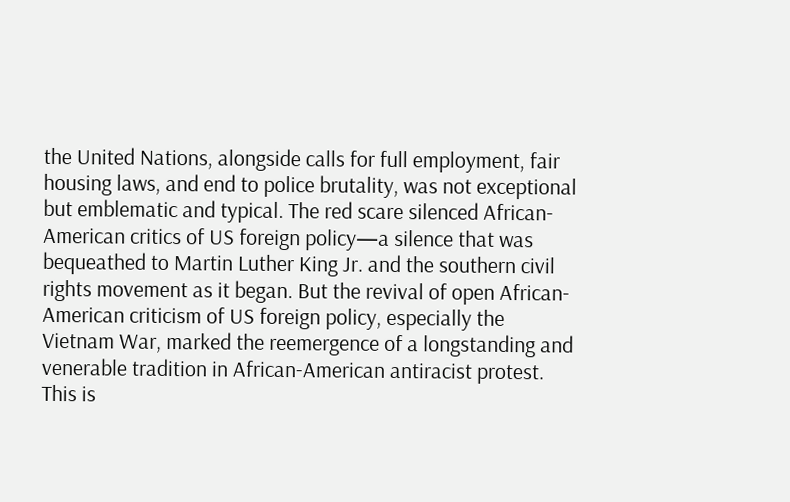the United Nations, alongside calls for full employment, fair housing laws, and end to police brutality, was not exceptional but emblematic and typical. The red scare silenced African-American critics of US foreign policy—a silence that was bequeathed to Martin Luther King Jr. and the southern civil rights movement as it began. But the revival of open African-American criticism of US foreign policy, especially the Vietnam War, marked the reemergence of a longstanding and venerable tradition in African-American antiracist protest. This is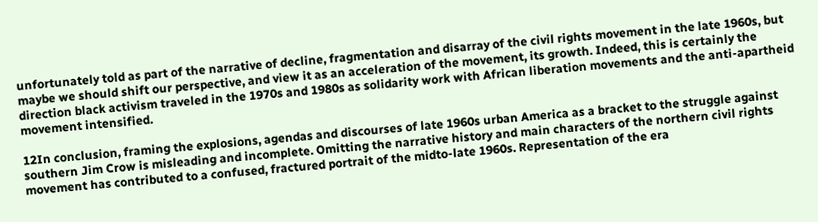unfortunately told as part of the narrative of decline, fragmentation and disarray of the civil rights movement in the late 1960s, but maybe we should shift our perspective, and view it as an acceleration of the movement, its growth. Indeed, this is certainly the direction black activism traveled in the 1970s and 1980s as solidarity work with African liberation movements and the anti-apartheid movement intensified.

12In conclusion, framing the explosions, agendas and discourses of late 1960s urban America as a bracket to the struggle against southern Jim Crow is misleading and incomplete. Omitting the narrative history and main characters of the northern civil rights movement has contributed to a confused, fractured portrait of the midto-late 1960s. Representation of the era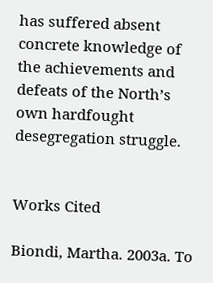has suffered absent concrete knowledge of the achievements and defeats of the North’s own hardfought desegregation struggle.


Works Cited

Biondi, Martha. 2003a. To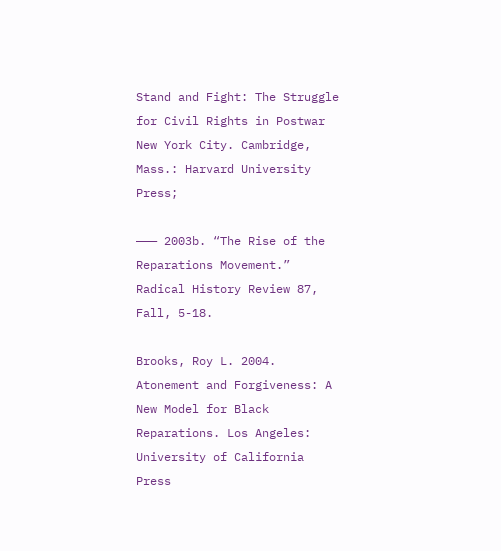Stand and Fight: The Struggle for Civil Rights in Postwar New York City. Cambridge, Mass.: Harvard University Press;

——— 2003b. “The Rise of the Reparations Movement.” Radical History Review 87, Fall, 5-18.

Brooks, Roy L. 2004. Atonement and Forgiveness: A New Model for Black Reparations. Los Angeles: University of California Press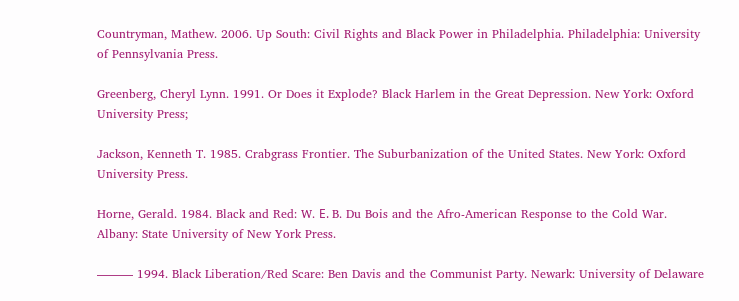Countryman, Mathew. 2006. Up South: Civil Rights and Black Power in Philadelphia. Philadelphia: University of Pennsylvania Press.

Greenberg, Cheryl Lynn. 1991. Or Does it Explode? Black Harlem in the Great Depression. New York: Oxford University Press;

Jackson, Kenneth T. 1985. Crabgrass Frontier. The Suburbanization of the United States. New York: Oxford University Press.

Horne, Gerald. 1984. Black and Red: W. Ε. B. Du Bois and the Afro-American Response to the Cold War. Albany: State University of New York Press.

——— 1994. Black Liberation/Red Scare: Ben Davis and the Communist Party. Newark: University of Delaware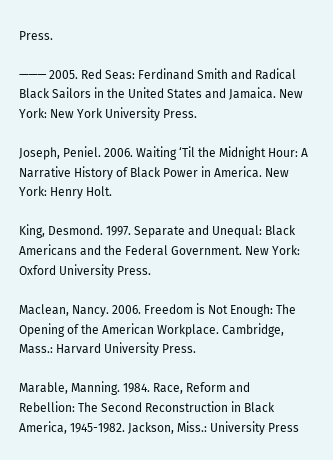Press.

——— 2005. Red Seas: Ferdinand Smith and Radical Black Sailors in the United States and Jamaica. New York: New York University Press.

Joseph, Peniel. 2006. Waiting ‘Til the Midnight Hour: A Narrative History of Black Power in America. New York: Henry Holt.

King, Desmond. 1997. Separate and Unequal: Black Americans and the Federal Government. New York: Oxford University Press.

Maclean, Nancy. 2006. Freedom is Not Enough: The Opening of the American Workplace. Cambridge, Mass.: Harvard University Press.

Marable, Manning. 1984. Race, Reform and Rebellion: The Second Reconstruction in Black America, 1945-1982. Jackson, Miss.: University Press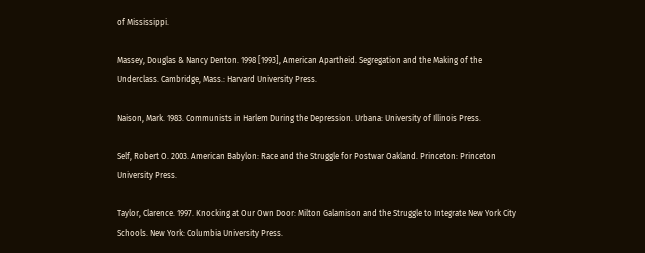of Mississippi.

Massey, Douglas & Nancy Denton. 1998 [1993], American Apartheid. Segregation and the Making of the Underclass. Cambridge, Mass.: Harvard University Press.

Naison, Mark. 1983. Communists in Harlem During the Depression. Urbana: University of Illinois Press.

Self, Robert O. 2003. American Babylon: Race and the Struggle for Postwar Oakland. Princeton: Princeton University Press.

Taylor, Clarence. 1997. Knocking at Our Own Door: Milton Galamison and the Struggle to Integrate New York City Schools. New York: Columbia University Press.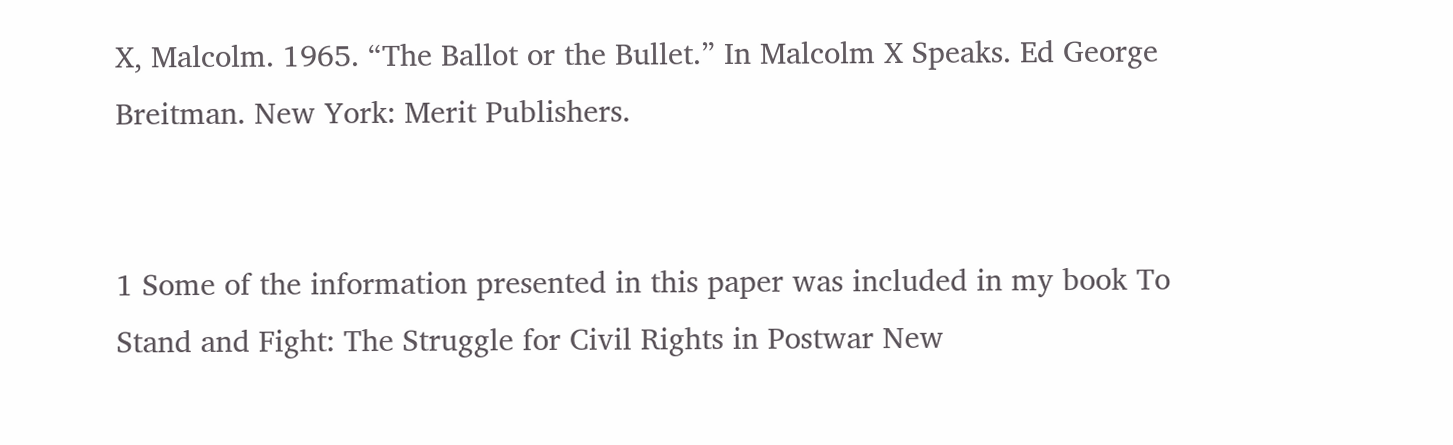X, Malcolm. 1965. “The Ballot or the Bullet.” In Malcolm X Speaks. Ed George Breitman. New York: Merit Publishers.


1 Some of the information presented in this paper was included in my book To Stand and Fight: The Struggle for Civil Rights in Postwar New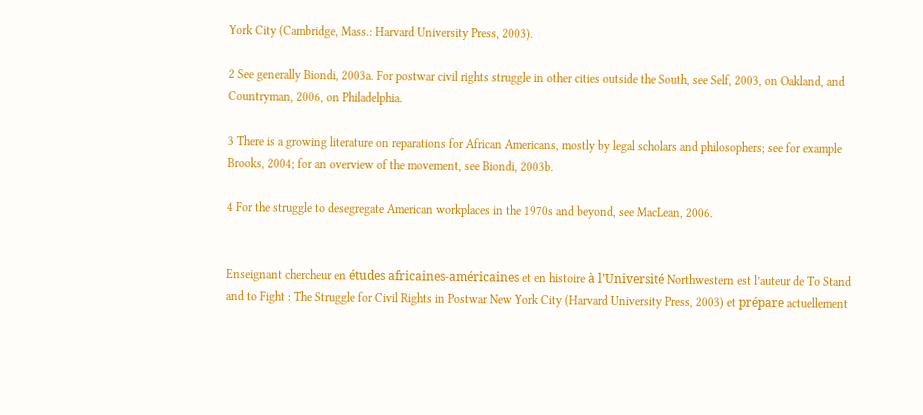York City (Cambridge, Mass.: Harvard University Press, 2003).

2 See generally Biondi, 2003a. For postwar civil rights struggle in other cities outside the South, see Self, 2003, on Oakland, and Countryman, 2006, on Philadelphia.

3 There is a growing literature on reparations for African Americans, mostly by legal scholars and philosophers; see for example Brooks, 2004; for an overview of the movement, see Biondi, 2003b.

4 For the struggle to desegregate American workplaces in the 1970s and beyond, see MacLean, 2006.


Enseignant chercheur en études africaines-américaines et en histoire à l’Université Northwestern est l’auteur de To Stand and to Fight : The Struggle for Civil Rights in Postwar New York City (Harvard University Press, 2003) et prépare actuellement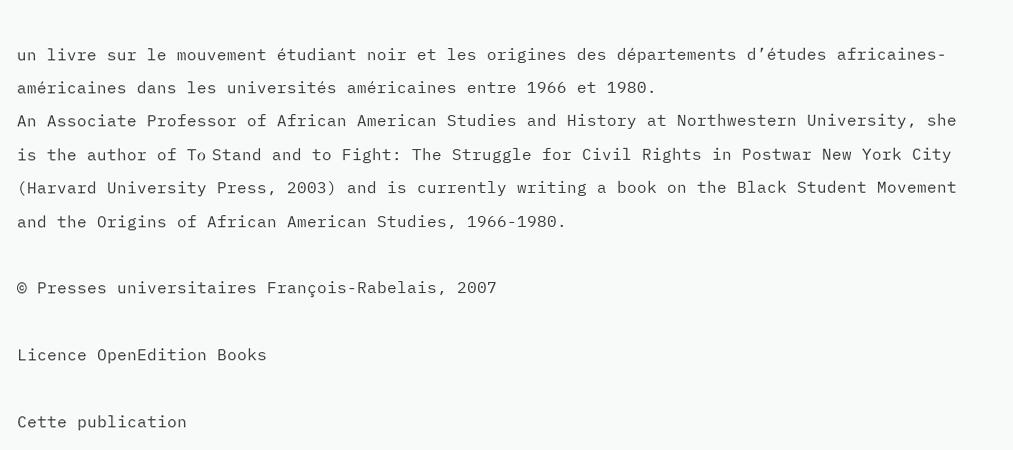un livre sur le mouvement étudiant noir et les origines des départements d’études africaines-américaines dans les universités américaines entre 1966 et 1980.
An Associate Professor of African American Studies and History at Northwestern University, she is the author of Tο Stand and to Fight: The Struggle for Civil Rights in Postwar New York City (Harvard University Press, 2003) and is currently writing a book on the Black Student Movement and the Origins of African American Studies, 1966-1980.

© Presses universitaires François-Rabelais, 2007

Licence OpenEdition Books

Cette publication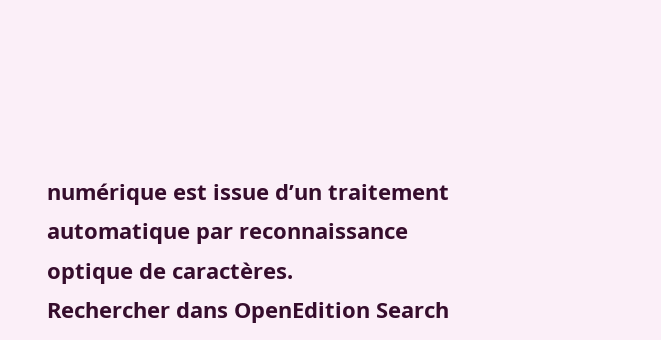numérique est issue d’un traitement automatique par reconnaissance optique de caractères.
Rechercher dans OpenEdition Search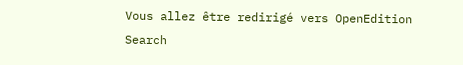Vous allez être redirigé vers OpenEdition Search